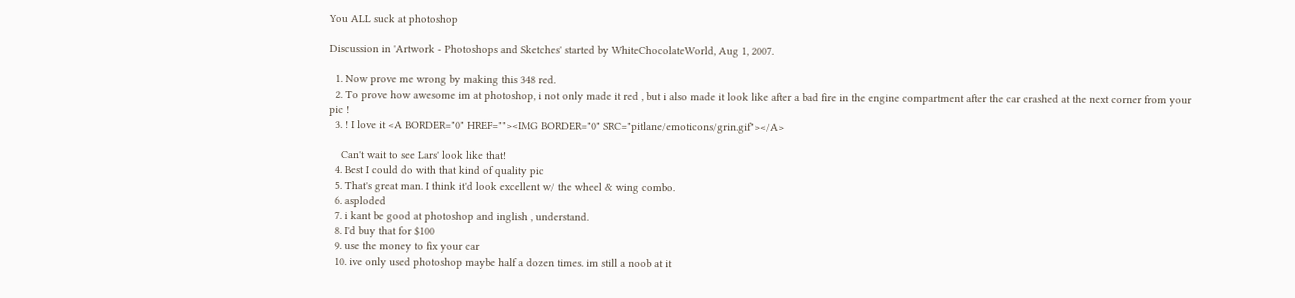You ALL suck at photoshop

Discussion in 'Artwork - Photoshops and Sketches' started by WhiteChocolateWorld, Aug 1, 2007.

  1. Now prove me wrong by making this 348 red.
  2. To prove how awesome im at photoshop, i not only made it red , but i also made it look like after a bad fire in the engine compartment after the car crashed at the next corner from your pic !
  3. ! I love it <A BORDER="0" HREF=""><IMG BORDER="0" SRC="pitlane/emoticons/grin.gif"></A>

    Can't wait to see Lars' look like that!
  4. Best I could do with that kind of quality pic
  5. That's great man. I think it'd look excellent w/ the wheel & wing combo.
  6. asploded
  7. i kant be good at photoshop and inglish , understand.
  8. I'd buy that for $100
  9. use the money to fix your car
  10. ive only used photoshop maybe half a dozen times. im still a noob at it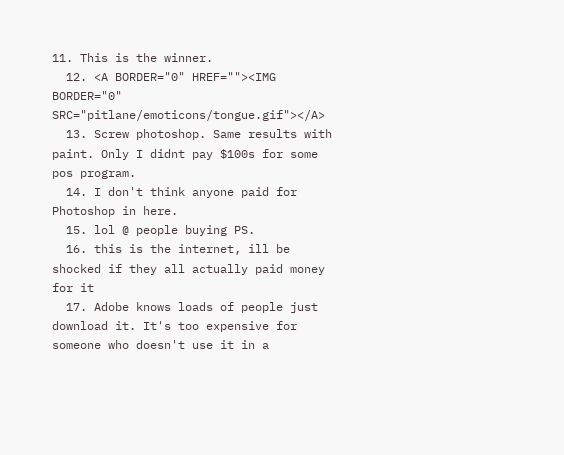11. This is the winner.
  12. <A BORDER="0" HREF=""><IMG BORDER="0" SRC="pitlane/emoticons/tongue.gif"></A>
  13. Screw photoshop. Same results with paint. Only I didnt pay $100s for some pos program.
  14. I don't think anyone paid for Photoshop in here.
  15. lol @ people buying PS.
  16. this is the internet, ill be shocked if they all actually paid money for it
  17. Adobe knows loads of people just download it. It's too expensive for someone who doesn't use it in a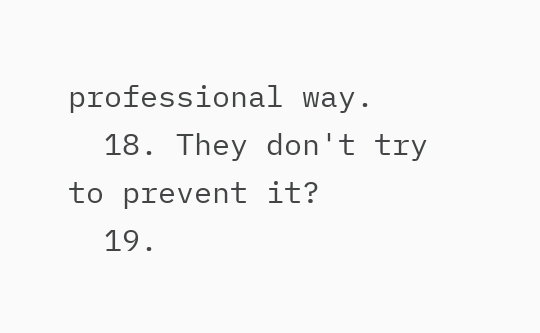professional way.
  18. They don't try to prevent it?
  19.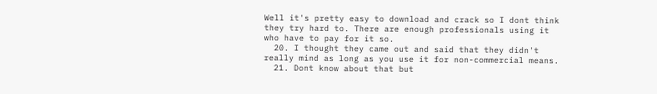Well it's pretty easy to download and crack so I dont think they try hard to. There are enough professionals using it who have to pay for it so.
  20. I thought they came out and said that they didn't really mind as long as you use it for non-commercial means.
  21. Dont know about that but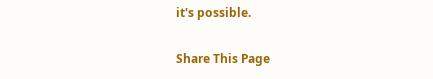it's possible.

Share This Page